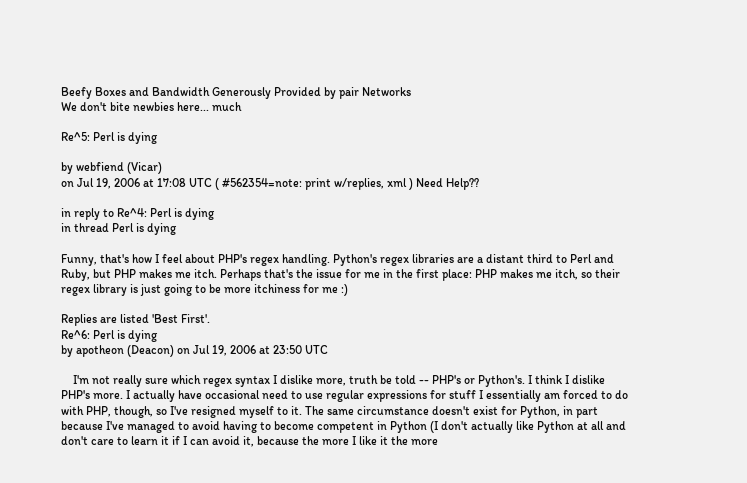Beefy Boxes and Bandwidth Generously Provided by pair Networks
We don't bite newbies here... much

Re^5: Perl is dying

by webfiend (Vicar)
on Jul 19, 2006 at 17:08 UTC ( #562354=note: print w/replies, xml ) Need Help??

in reply to Re^4: Perl is dying
in thread Perl is dying

Funny, that's how I feel about PHP's regex handling. Python's regex libraries are a distant third to Perl and Ruby, but PHP makes me itch. Perhaps that's the issue for me in the first place: PHP makes me itch, so their regex library is just going to be more itchiness for me :)

Replies are listed 'Best First'.
Re^6: Perl is dying
by apotheon (Deacon) on Jul 19, 2006 at 23:50 UTC

    I'm not really sure which regex syntax I dislike more, truth be told -- PHP's or Python's. I think I dislike PHP's more. I actually have occasional need to use regular expressions for stuff I essentially am forced to do with PHP, though, so I've resigned myself to it. The same circumstance doesn't exist for Python, in part because I've managed to avoid having to become competent in Python (I don't actually like Python at all and don't care to learn it if I can avoid it, because the more I like it the more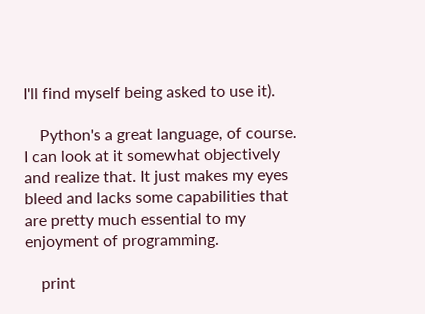I'll find myself being asked to use it).

    Python's a great language, of course. I can look at it somewhat objectively and realize that. It just makes my eyes bleed and lacks some capabilities that are pretty much essential to my enjoyment of programming.

    print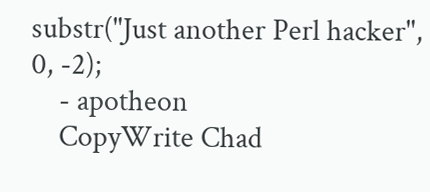substr("Just another Perl hacker", 0, -2);
    - apotheon
    CopyWrite Chad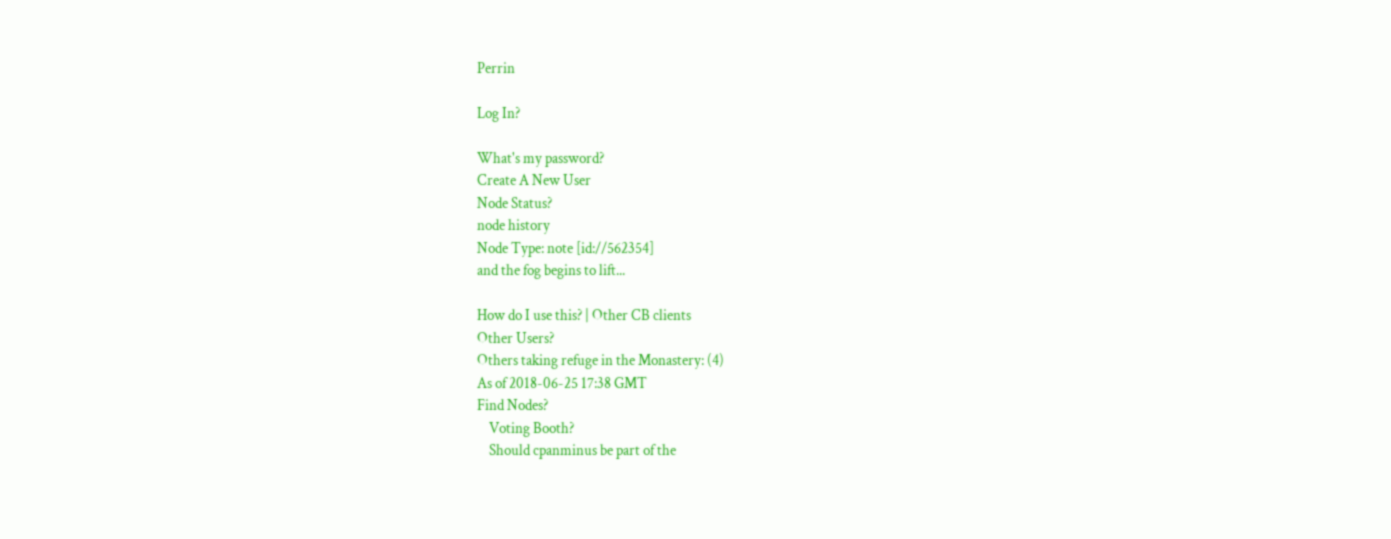Perrin

Log In?

What's my password?
Create A New User
Node Status?
node history
Node Type: note [id://562354]
and the fog begins to lift...

How do I use this? | Other CB clients
Other Users?
Others taking refuge in the Monastery: (4)
As of 2018-06-25 17:38 GMT
Find Nodes?
    Voting Booth?
    Should cpanminus be part of the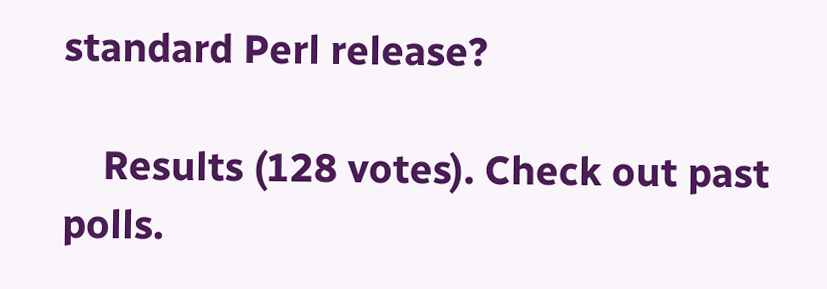standard Perl release?

    Results (128 votes). Check out past polls.